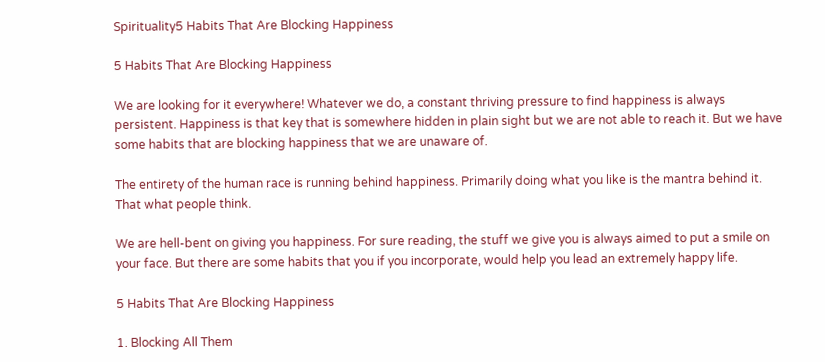Spirituality5 Habits That Are Blocking Happiness

5 Habits That Are Blocking Happiness

We are looking for it everywhere! Whatever we do, a constant thriving pressure to find happiness is always persistent. Happiness is that key that is somewhere hidden in plain sight but we are not able to reach it. But we have some habits that are blocking happiness that we are unaware of.

The entirety of the human race is running behind happiness. Primarily doing what you like is the mantra behind it. That what people think.

We are hell-bent on giving you happiness. For sure reading, the stuff we give you is always aimed to put a smile on your face. But there are some habits that you if you incorporate, would help you lead an extremely happy life.

5 Habits That Are Blocking Happiness

1. Blocking All Them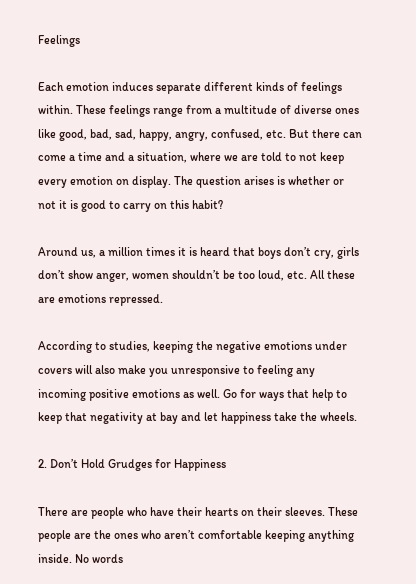Feelings

Each emotion induces separate different kinds of feelings within. These feelings range from a multitude of diverse ones like good, bad, sad, happy, angry, confused, etc. But there can come a time and a situation, where we are told to not keep every emotion on display. The question arises is whether or not it is good to carry on this habit?

Around us, a million times it is heard that boys don’t cry, girls don’t show anger, women shouldn’t be too loud, etc. All these are emotions repressed.

According to studies, keeping the negative emotions under covers will also make you unresponsive to feeling any incoming positive emotions as well. Go for ways that help to keep that negativity at bay and let happiness take the wheels.

2. Don’t Hold Grudges for Happiness

There are people who have their hearts on their sleeves. These people are the ones who aren’t comfortable keeping anything inside. No words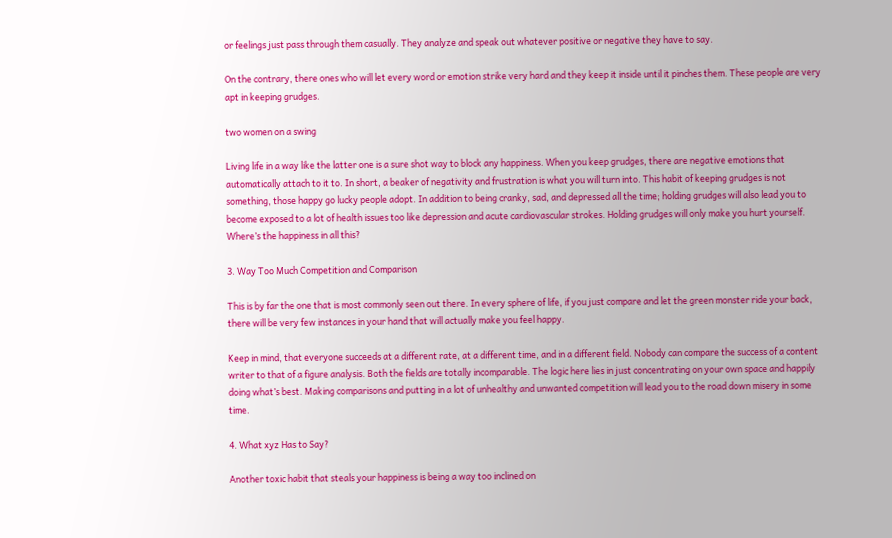or feelings just pass through them casually. They analyze and speak out whatever positive or negative they have to say.

On the contrary, there ones who will let every word or emotion strike very hard and they keep it inside until it pinches them. These people are very apt in keeping grudges.

two women on a swing

Living life in a way like the latter one is a sure shot way to block any happiness. When you keep grudges, there are negative emotions that automatically attach to it to. In short, a beaker of negativity and frustration is what you will turn into. This habit of keeping grudges is not something, those happy go lucky people adopt. In addition to being cranky, sad, and depressed all the time; holding grudges will also lead you to become exposed to a lot of health issues too like depression and acute cardiovascular strokes. Holding grudges will only make you hurt yourself. Where’s the happiness in all this?

3. Way Too Much Competition and Comparison

This is by far the one that is most commonly seen out there. In every sphere of life, if you just compare and let the green monster ride your back, there will be very few instances in your hand that will actually make you feel happy.

Keep in mind, that everyone succeeds at a different rate, at a different time, and in a different field. Nobody can compare the success of a content writer to that of a figure analysis. Both the fields are totally incomparable. The logic here lies in just concentrating on your own space and happily doing what’s best. Making comparisons and putting in a lot of unhealthy and unwanted competition will lead you to the road down misery in some time.

4. What xyz Has to Say?

Another toxic habit that steals your happiness is being a way too inclined on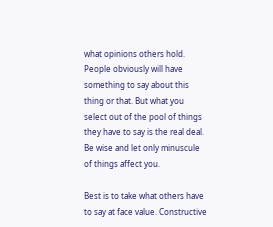what opinions others hold. People obviously will have something to say about this thing or that. But what you select out of the pool of things they have to say is the real deal. Be wise and let only minuscule of things affect you.

Best is to take what others have to say at face value. Constructive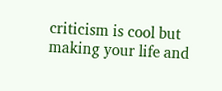criticism is cool but making your life and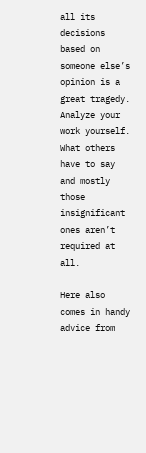all its decisions based on someone else’s opinion is a great tragedy. Analyze your work yourself. What others have to say and mostly those insignificant ones aren’t required at all.

Here also comes in handy advice from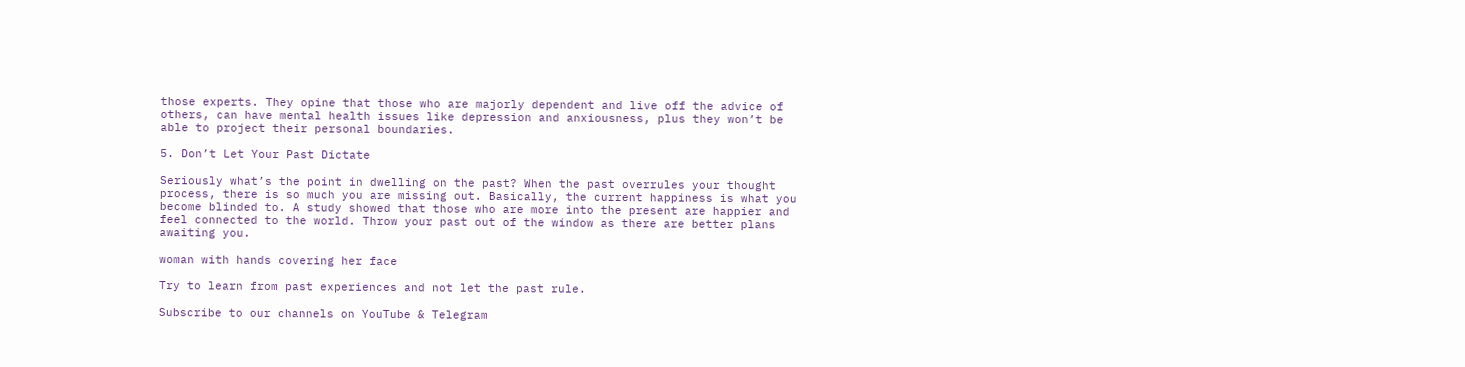those experts. They opine that those who are majorly dependent and live off the advice of others, can have mental health issues like depression and anxiousness, plus they won’t be able to project their personal boundaries.

5. Don’t Let Your Past Dictate

Seriously what’s the point in dwelling on the past? When the past overrules your thought process, there is so much you are missing out. Basically, the current happiness is what you become blinded to. A study showed that those who are more into the present are happier and feel connected to the world. Throw your past out of the window as there are better plans awaiting you.

woman with hands covering her face

Try to learn from past experiences and not let the past rule.

Subscribe to our channels on YouTube & Telegram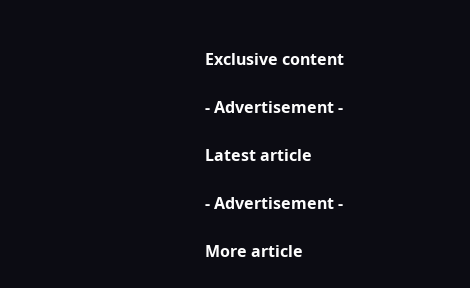Exclusive content

- Advertisement -

Latest article

- Advertisement -

More article